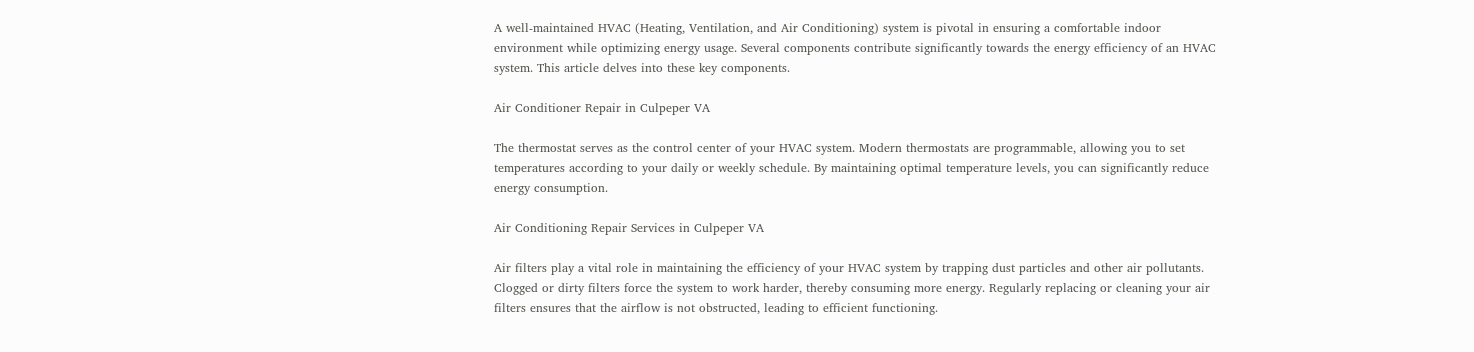A well-maintained HVAC (Heating, Ventilation, and Air Conditioning) system is pivotal in ensuring a comfortable indoor environment while optimizing energy usage. Several components contribute significantly towards the energy efficiency of an HVAC system. This article delves into these key components.

Air Conditioner Repair in Culpeper VA

The thermostat serves as the control center of your HVAC system. Modern thermostats are programmable, allowing you to set temperatures according to your daily or weekly schedule. By maintaining optimal temperature levels, you can significantly reduce energy consumption.

Air Conditioning Repair Services in Culpeper VA

Air filters play a vital role in maintaining the efficiency of your HVAC system by trapping dust particles and other air pollutants. Clogged or dirty filters force the system to work harder, thereby consuming more energy. Regularly replacing or cleaning your air filters ensures that the airflow is not obstructed, leading to efficient functioning.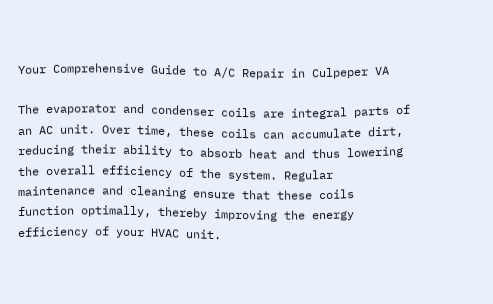Your Comprehensive Guide to A/C Repair in Culpeper VA

The evaporator and condenser coils are integral parts of an AC unit. Over time, these coils can accumulate dirt, reducing their ability to absorb heat and thus lowering the overall efficiency of the system. Regular maintenance and cleaning ensure that these coils function optimally, thereby improving the energy efficiency of your HVAC unit.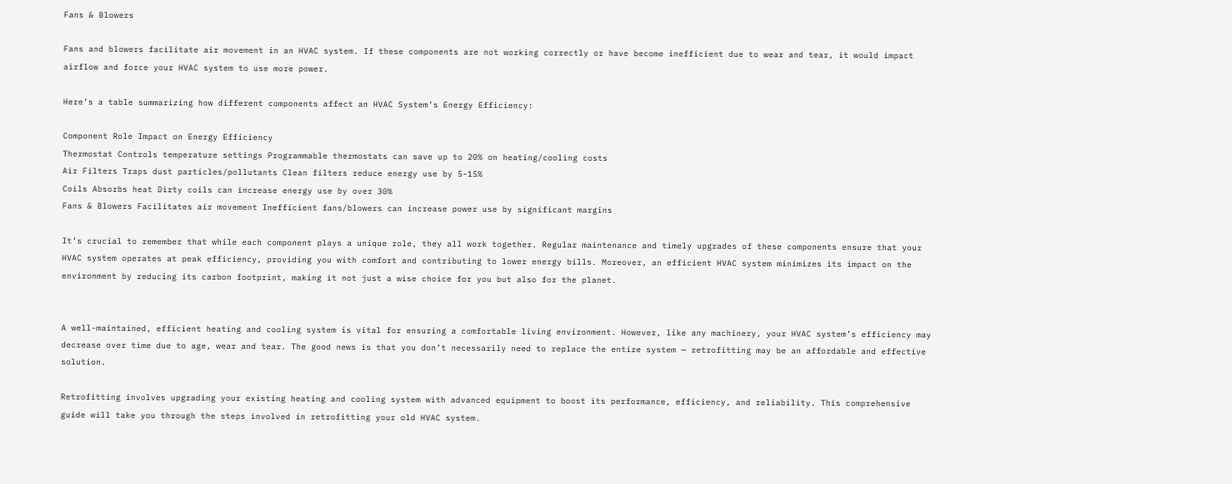Fans & Blowers

Fans and blowers facilitate air movement in an HVAC system. If these components are not working correctly or have become inefficient due to wear and tear, it would impact airflow and force your HVAC system to use more power.

Here’s a table summarizing how different components affect an HVAC System’s Energy Efficiency:

Component Role Impact on Energy Efficiency
Thermostat Controls temperature settings Programmable thermostats can save up to 20% on heating/cooling costs
Air Filters Traps dust particles/pollutants Clean filters reduce energy use by 5-15%
Coils Absorbs heat Dirty coils can increase energy use by over 30%
Fans & Blowers Facilitates air movement Inefficient fans/blowers can increase power use by significant margins

It’s crucial to remember that while each component plays a unique role, they all work together. Regular maintenance and timely upgrades of these components ensure that your HVAC system operates at peak efficiency, providing you with comfort and contributing to lower energy bills. Moreover, an efficient HVAC system minimizes its impact on the environment by reducing its carbon footprint, making it not just a wise choice for you but also for the planet.


A well-maintained, efficient heating and cooling system is vital for ensuring a comfortable living environment. However, like any machinery, your HVAC system’s efficiency may decrease over time due to age, wear and tear. The good news is that you don’t necessarily need to replace the entire system — retrofitting may be an affordable and effective solution.

Retrofitting involves upgrading your existing heating and cooling system with advanced equipment to boost its performance, efficiency, and reliability. This comprehensive guide will take you through the steps involved in retrofitting your old HVAC system.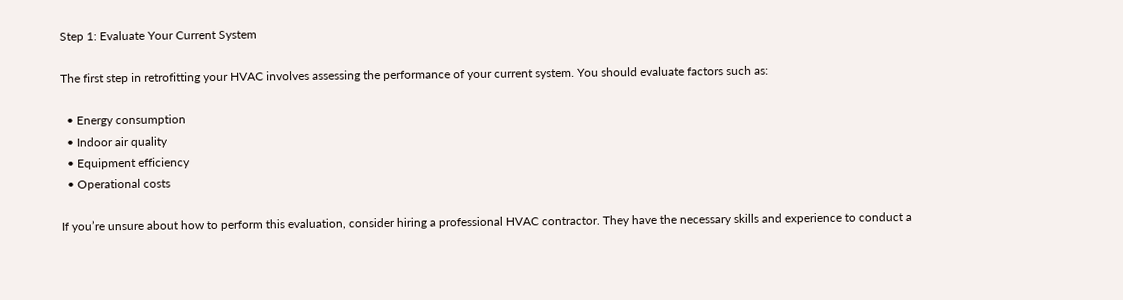Step 1: Evaluate Your Current System

The first step in retrofitting your HVAC involves assessing the performance of your current system. You should evaluate factors such as:

  • Energy consumption
  • Indoor air quality
  • Equipment efficiency
  • Operational costs

If you’re unsure about how to perform this evaluation, consider hiring a professional HVAC contractor. They have the necessary skills and experience to conduct a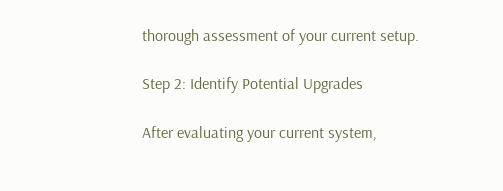thorough assessment of your current setup.

Step 2: Identify Potential Upgrades

After evaluating your current system,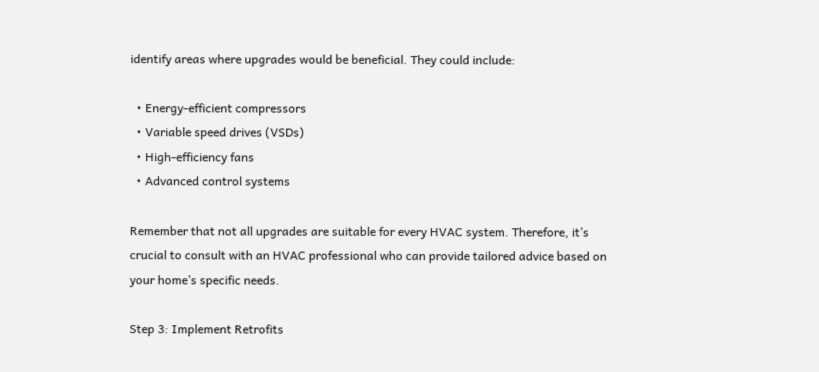identify areas where upgrades would be beneficial. They could include:

  • Energy-efficient compressors
  • Variable speed drives (VSDs)
  • High-efficiency fans
  • Advanced control systems

Remember that not all upgrades are suitable for every HVAC system. Therefore, it’s crucial to consult with an HVAC professional who can provide tailored advice based on your home’s specific needs.

Step 3: Implement Retrofits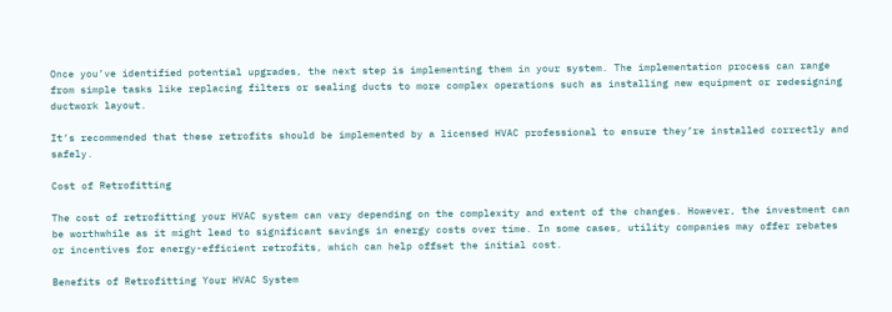Once you’ve identified potential upgrades, the next step is implementing them in your system. The implementation process can range from simple tasks like replacing filters or sealing ducts to more complex operations such as installing new equipment or redesigning ductwork layout.

It’s recommended that these retrofits should be implemented by a licensed HVAC professional to ensure they’re installed correctly and safely.

Cost of Retrofitting

The cost of retrofitting your HVAC system can vary depending on the complexity and extent of the changes. However, the investment can be worthwhile as it might lead to significant savings in energy costs over time. In some cases, utility companies may offer rebates or incentives for energy-efficient retrofits, which can help offset the initial cost.

Benefits of Retrofitting Your HVAC System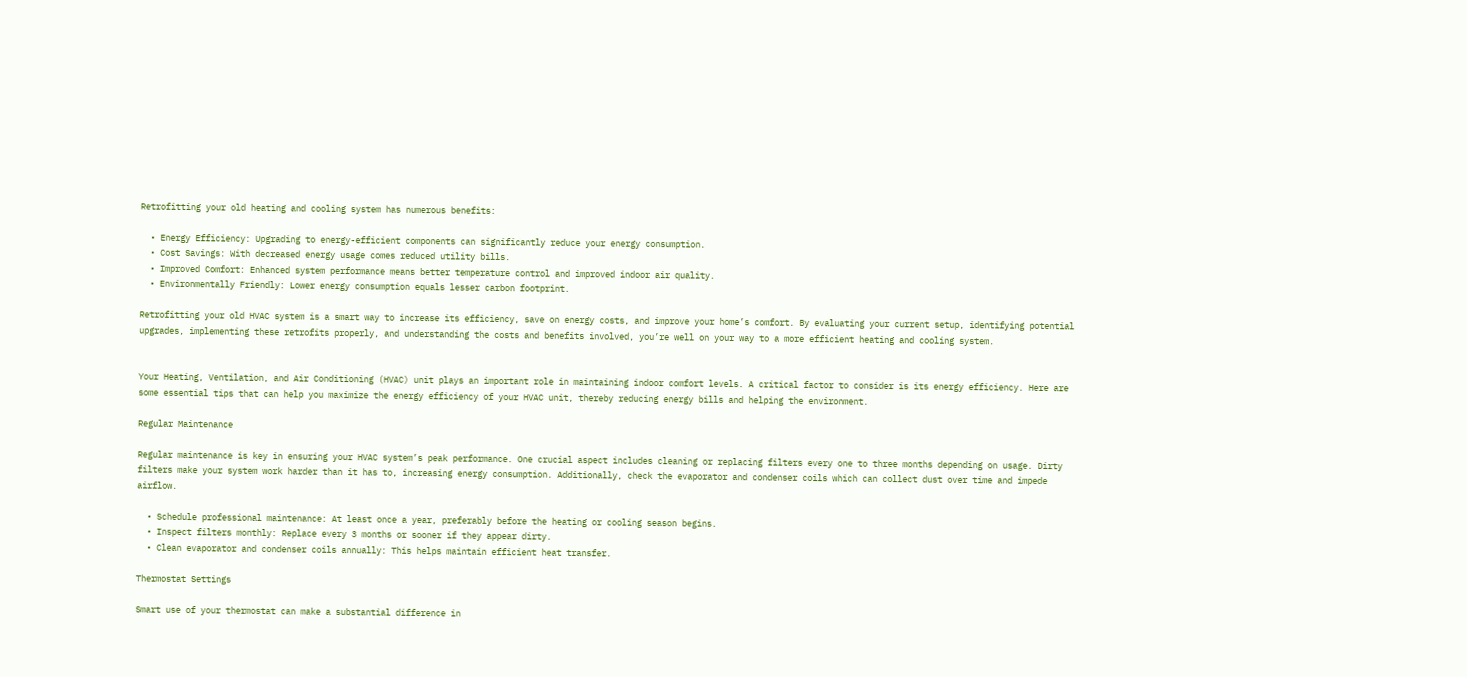Retrofitting your old heating and cooling system has numerous benefits:

  • Energy Efficiency: Upgrading to energy-efficient components can significantly reduce your energy consumption.
  • Cost Savings: With decreased energy usage comes reduced utility bills.
  • Improved Comfort: Enhanced system performance means better temperature control and improved indoor air quality.
  • Environmentally Friendly: Lower energy consumption equals lesser carbon footprint.

Retrofitting your old HVAC system is a smart way to increase its efficiency, save on energy costs, and improve your home’s comfort. By evaluating your current setup, identifying potential upgrades, implementing these retrofits properly, and understanding the costs and benefits involved, you’re well on your way to a more efficient heating and cooling system.


Your Heating, Ventilation, and Air Conditioning (HVAC) unit plays an important role in maintaining indoor comfort levels. A critical factor to consider is its energy efficiency. Here are some essential tips that can help you maximize the energy efficiency of your HVAC unit, thereby reducing energy bills and helping the environment.

Regular Maintenance

Regular maintenance is key in ensuring your HVAC system’s peak performance. One crucial aspect includes cleaning or replacing filters every one to three months depending on usage. Dirty filters make your system work harder than it has to, increasing energy consumption. Additionally, check the evaporator and condenser coils which can collect dust over time and impede airflow.

  • Schedule professional maintenance: At least once a year, preferably before the heating or cooling season begins.
  • Inspect filters monthly: Replace every 3 months or sooner if they appear dirty.
  • Clean evaporator and condenser coils annually: This helps maintain efficient heat transfer.

Thermostat Settings

Smart use of your thermostat can make a substantial difference in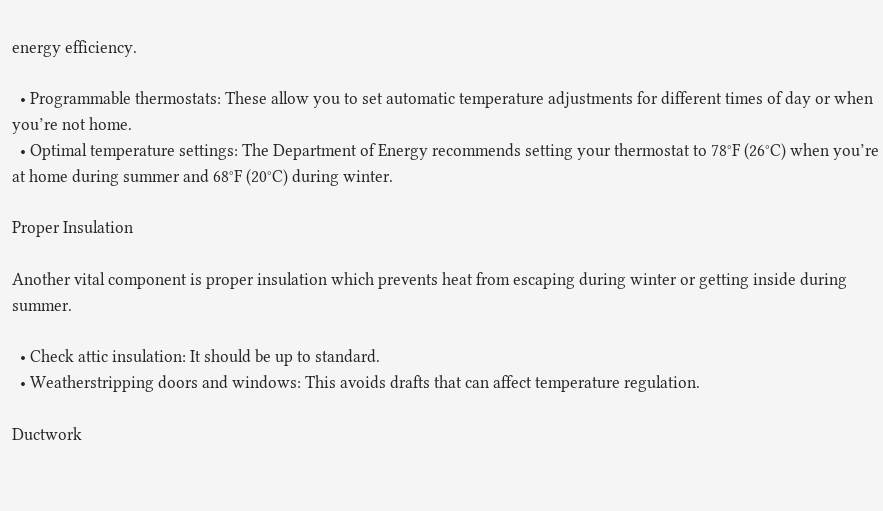energy efficiency.

  • Programmable thermostats: These allow you to set automatic temperature adjustments for different times of day or when you’re not home.
  • Optimal temperature settings: The Department of Energy recommends setting your thermostat to 78°F (26°C) when you’re at home during summer and 68°F (20°C) during winter.

Proper Insulation

Another vital component is proper insulation which prevents heat from escaping during winter or getting inside during summer.

  • Check attic insulation: It should be up to standard.
  • Weatherstripping doors and windows: This avoids drafts that can affect temperature regulation.

Ductwork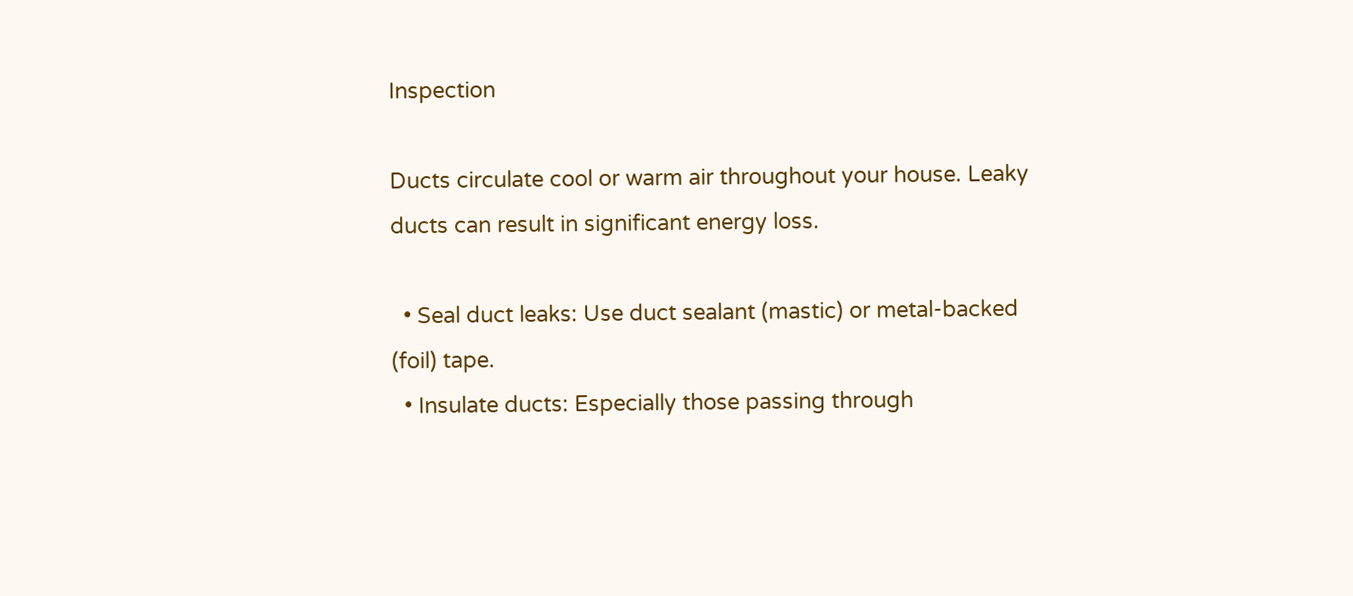Inspection

Ducts circulate cool or warm air throughout your house. Leaky ducts can result in significant energy loss.

  • Seal duct leaks: Use duct sealant (mastic) or metal-backed (foil) tape.
  • Insulate ducts: Especially those passing through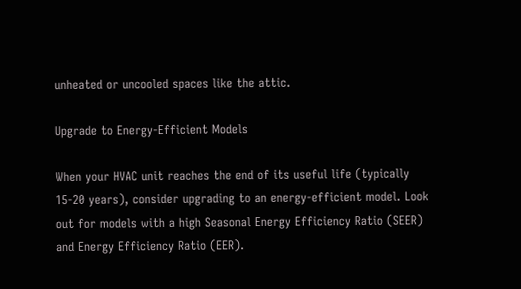unheated or uncooled spaces like the attic.

Upgrade to Energy-Efficient Models

When your HVAC unit reaches the end of its useful life (typically 15-20 years), consider upgrading to an energy-efficient model. Look out for models with a high Seasonal Energy Efficiency Ratio (SEER) and Energy Efficiency Ratio (EER).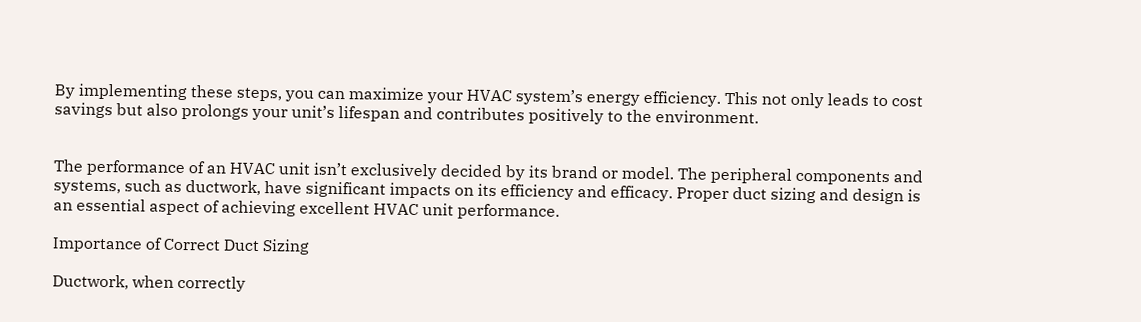By implementing these steps, you can maximize your HVAC system’s energy efficiency. This not only leads to cost savings but also prolongs your unit’s lifespan and contributes positively to the environment.


The performance of an HVAC unit isn’t exclusively decided by its brand or model. The peripheral components and systems, such as ductwork, have significant impacts on its efficiency and efficacy. Proper duct sizing and design is an essential aspect of achieving excellent HVAC unit performance.

Importance of Correct Duct Sizing

Ductwork, when correctly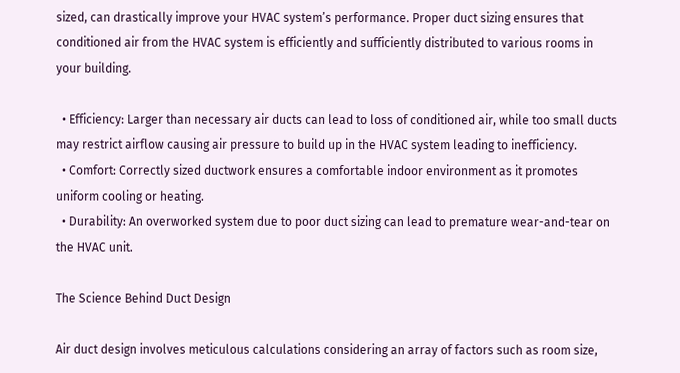sized, can drastically improve your HVAC system’s performance. Proper duct sizing ensures that conditioned air from the HVAC system is efficiently and sufficiently distributed to various rooms in your building.

  • Efficiency: Larger than necessary air ducts can lead to loss of conditioned air, while too small ducts may restrict airflow causing air pressure to build up in the HVAC system leading to inefficiency.
  • Comfort: Correctly sized ductwork ensures a comfortable indoor environment as it promotes uniform cooling or heating.
  • Durability: An overworked system due to poor duct sizing can lead to premature wear-and-tear on the HVAC unit.

The Science Behind Duct Design

Air duct design involves meticulous calculations considering an array of factors such as room size,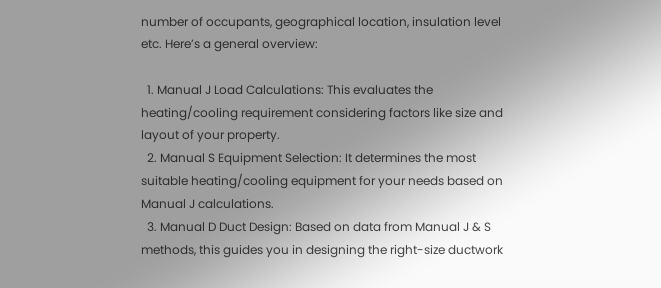number of occupants, geographical location, insulation level etc. Here’s a general overview:

  1. Manual J Load Calculations: This evaluates the heating/cooling requirement considering factors like size and layout of your property.
  2. Manual S Equipment Selection: It determines the most suitable heating/cooling equipment for your needs based on Manual J calculations.
  3. Manual D Duct Design: Based on data from Manual J & S methods, this guides you in designing the right-size ductwork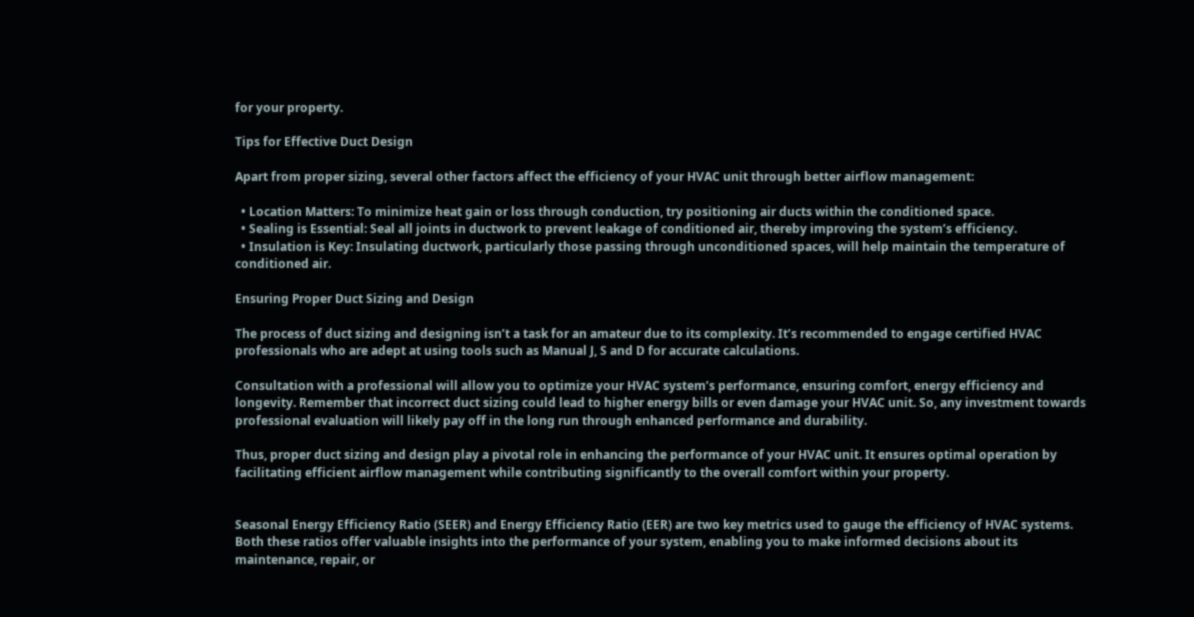for your property.

Tips for Effective Duct Design

Apart from proper sizing, several other factors affect the efficiency of your HVAC unit through better airflow management:

  • Location Matters: To minimize heat gain or loss through conduction, try positioning air ducts within the conditioned space.
  • Sealing is Essential: Seal all joints in ductwork to prevent leakage of conditioned air, thereby improving the system’s efficiency.
  • Insulation is Key: Insulating ductwork, particularly those passing through unconditioned spaces, will help maintain the temperature of conditioned air.

Ensuring Proper Duct Sizing and Design

The process of duct sizing and designing isn’t a task for an amateur due to its complexity. It’s recommended to engage certified HVAC professionals who are adept at using tools such as Manual J, S and D for accurate calculations.

Consultation with a professional will allow you to optimize your HVAC system’s performance, ensuring comfort, energy efficiency and longevity. Remember that incorrect duct sizing could lead to higher energy bills or even damage your HVAC unit. So, any investment towards professional evaluation will likely pay off in the long run through enhanced performance and durability.

Thus, proper duct sizing and design play a pivotal role in enhancing the performance of your HVAC unit. It ensures optimal operation by facilitating efficient airflow management while contributing significantly to the overall comfort within your property.


Seasonal Energy Efficiency Ratio (SEER) and Energy Efficiency Ratio (EER) are two key metrics used to gauge the efficiency of HVAC systems. Both these ratios offer valuable insights into the performance of your system, enabling you to make informed decisions about its maintenance, repair, or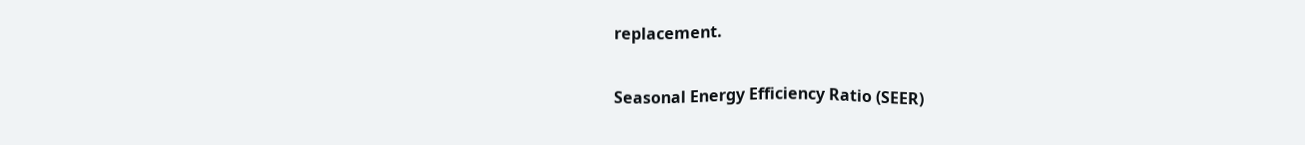replacement.

Seasonal Energy Efficiency Ratio (SEER)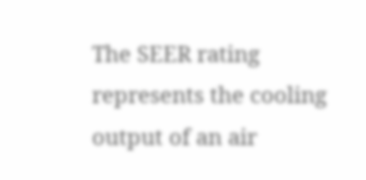The SEER rating represents the cooling output of an air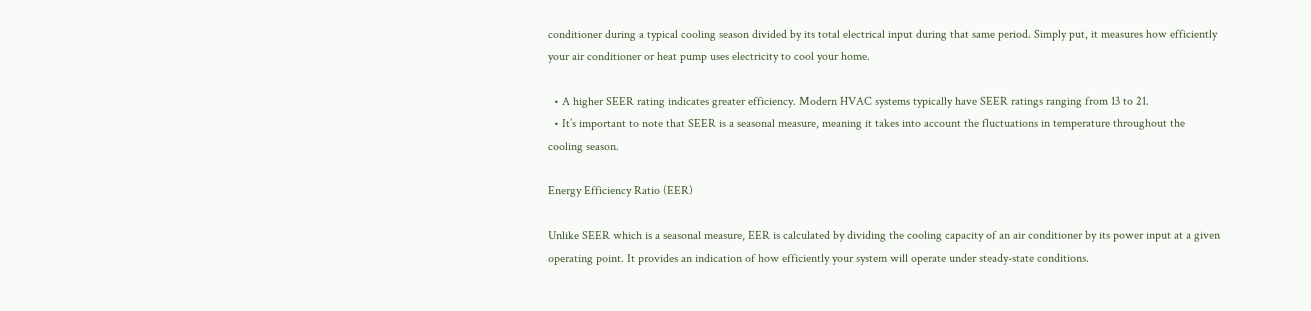conditioner during a typical cooling season divided by its total electrical input during that same period. Simply put, it measures how efficiently your air conditioner or heat pump uses electricity to cool your home.

  • A higher SEER rating indicates greater efficiency. Modern HVAC systems typically have SEER ratings ranging from 13 to 21.
  • It’s important to note that SEER is a seasonal measure, meaning it takes into account the fluctuations in temperature throughout the cooling season.

Energy Efficiency Ratio (EER)

Unlike SEER which is a seasonal measure, EER is calculated by dividing the cooling capacity of an air conditioner by its power input at a given operating point. It provides an indication of how efficiently your system will operate under steady-state conditions.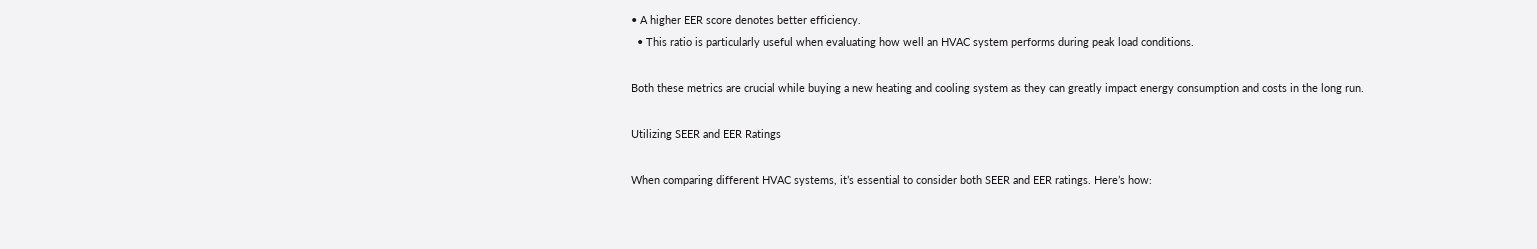• A higher EER score denotes better efficiency.
  • This ratio is particularly useful when evaluating how well an HVAC system performs during peak load conditions.

Both these metrics are crucial while buying a new heating and cooling system as they can greatly impact energy consumption and costs in the long run.

Utilizing SEER and EER Ratings

When comparing different HVAC systems, it’s essential to consider both SEER and EER ratings. Here’s how: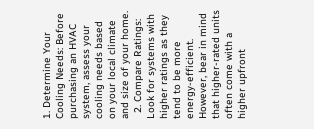1. Determine Your Cooling Needs: Before purchasing an HVAC system, assess your cooling needs based on your local climate and size of your home.
  2. Compare Ratings: Look for systems with higher ratings as they tend to be more energy-efficient. However, bear in mind that higher-rated units often come with a higher upfront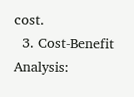cost.
  3. Cost-Benefit Analysis: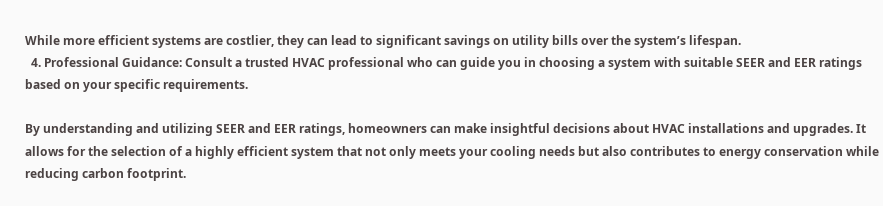While more efficient systems are costlier, they can lead to significant savings on utility bills over the system’s lifespan.
  4. Professional Guidance: Consult a trusted HVAC professional who can guide you in choosing a system with suitable SEER and EER ratings based on your specific requirements.

By understanding and utilizing SEER and EER ratings, homeowners can make insightful decisions about HVAC installations and upgrades. It allows for the selection of a highly efficient system that not only meets your cooling needs but also contributes to energy conservation while reducing carbon footprint.